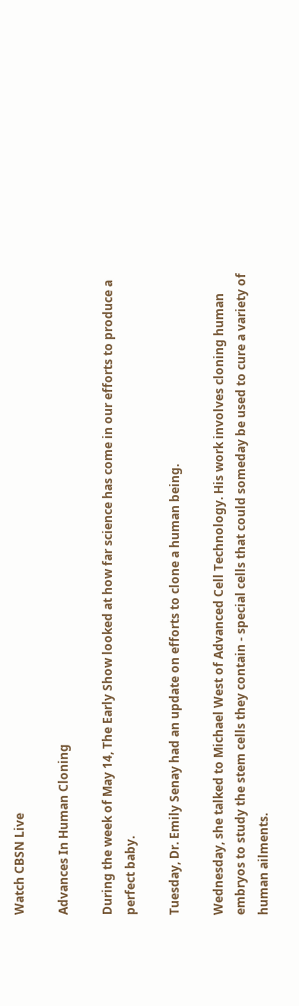Watch CBSN Live

Advances In Human Cloning

During the week of May 14, The Early Show looked at how far science has come in our efforts to produce a perfect baby.

Tuesday, Dr. Emily Senay had an update on efforts to clone a human being.

Wednesday, she talked to Michael West of Advanced Cell Technology. His work involves cloning human embryos to study the stem cells they contain - special cells that could someday be used to cure a variety of human ailments.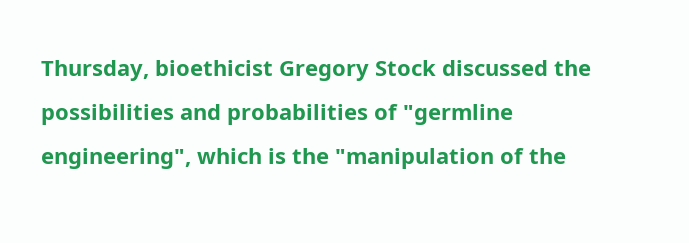Thursday, bioethicist Gregory Stock discussed the possibilities and probabilities of "germline engineering", which is the "manipulation of the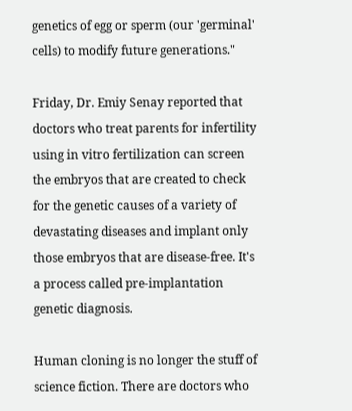genetics of egg or sperm (our 'germinal' cells) to modify future generations."

Friday, Dr. Emiy Senay reported that doctors who treat parents for infertility using in vitro fertilization can screen the embryos that are created to check for the genetic causes of a variety of devastating diseases and implant only those embryos that are disease-free. It's a process called pre-implantation genetic diagnosis.

Human cloning is no longer the stuff of science fiction. There are doctors who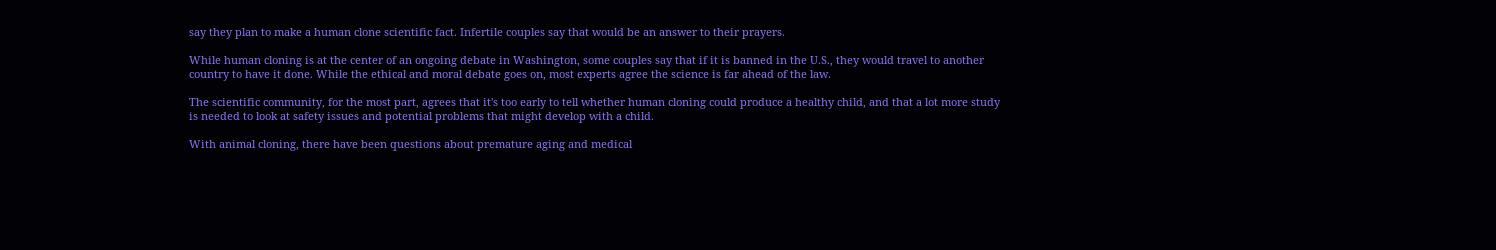say they plan to make a human clone scientific fact. Infertile couples say that would be an answer to their prayers.

While human cloning is at the center of an ongoing debate in Washington, some couples say that if it is banned in the U.S., they would travel to another country to have it done. While the ethical and moral debate goes on, most experts agree the science is far ahead of the law.

The scientific community, for the most part, agrees that it's too early to tell whether human cloning could produce a healthy child, and that a lot more study is needed to look at safety issues and potential problems that might develop with a child.

With animal cloning, there have been questions about premature aging and medical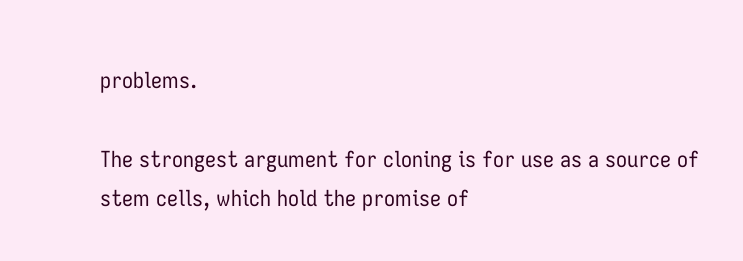problems.

The strongest argument for cloning is for use as a source of stem cells, which hold the promise of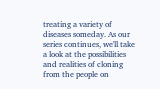treating a variety of diseases someday. As our series continues, we'll take a look at the possibilities and realities of cloning from the people on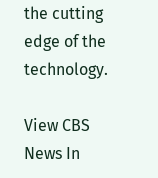the cutting edge of the technology.

View CBS News In